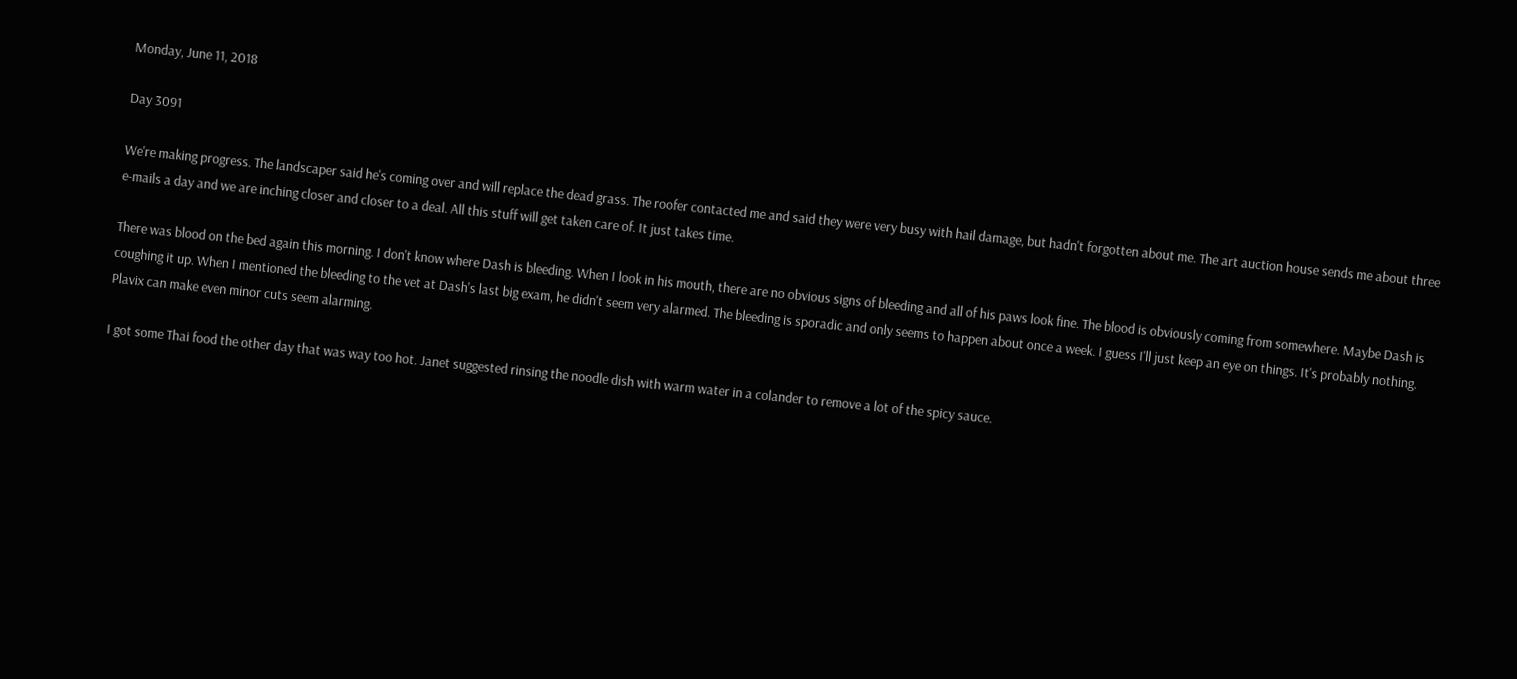Monday, June 11, 2018

Day 3091

We're making progress. The landscaper said he's coming over and will replace the dead grass. The roofer contacted me and said they were very busy with hail damage, but hadn't forgotten about me. The art auction house sends me about three e-mails a day and we are inching closer and closer to a deal. All this stuff will get taken care of. It just takes time.

There was blood on the bed again this morning. I don't know where Dash is bleeding. When I look in his mouth, there are no obvious signs of bleeding and all of his paws look fine. The blood is obviously coming from somewhere. Maybe Dash is coughing it up. When I mentioned the bleeding to the vet at Dash's last big exam, he didn't seem very alarmed. The bleeding is sporadic and only seems to happen about once a week. I guess I'll just keep an eye on things. It's probably nothing. Plavix can make even minor cuts seem alarming.

I got some Thai food the other day that was way too hot. Janet suggested rinsing the noodle dish with warm water in a colander to remove a lot of the spicy sauce.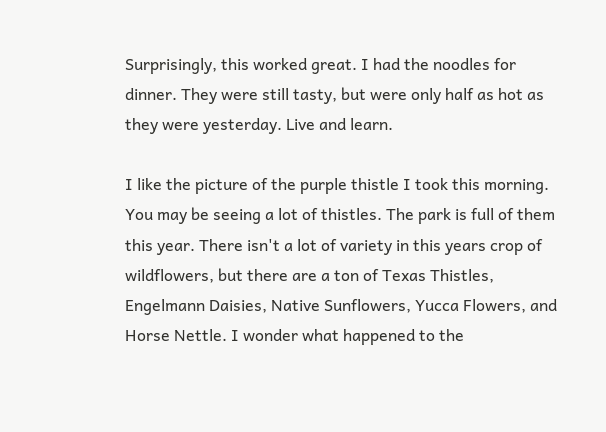Surprisingly, this worked great. I had the noodles for dinner. They were still tasty, but were only half as hot as they were yesterday. Live and learn.

I like the picture of the purple thistle I took this morning. You may be seeing a lot of thistles. The park is full of them this year. There isn't a lot of variety in this years crop of wildflowers, but there are a ton of Texas Thistles, Engelmann Daisies, Native Sunflowers, Yucca Flowers, and Horse Nettle. I wonder what happened to the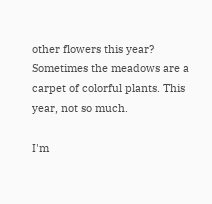other flowers this year? Sometimes the meadows are a carpet of colorful plants. This year, not so much.

I'm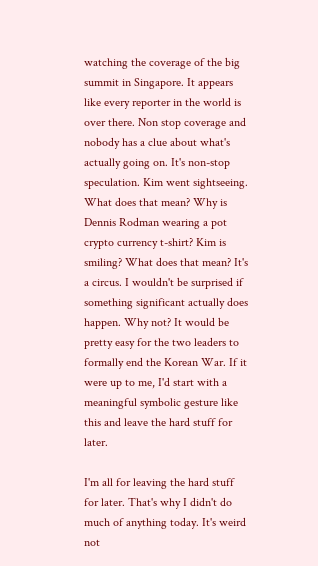watching the coverage of the big summit in Singapore. It appears like every reporter in the world is over there. Non stop coverage and nobody has a clue about what's actually going on. It's non-stop speculation. Kim went sightseeing. What does that mean? Why is Dennis Rodman wearing a pot crypto currency t-shirt? Kim is smiling? What does that mean? It's a circus. I wouldn't be surprised if something significant actually does happen. Why not? It would be pretty easy for the two leaders to formally end the Korean War. If it were up to me, I'd start with a meaningful symbolic gesture like this and leave the hard stuff for later.

I'm all for leaving the hard stuff for later. That's why I didn't do much of anything today. It's weird not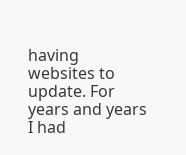having websites to update. For years and years I had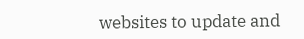websites to update and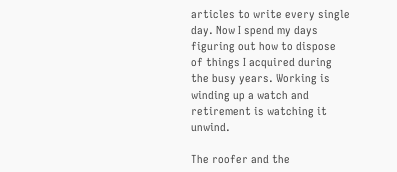articles to write every single day. Now I spend my days figuring out how to dispose of things I acquired during the busy years. Working is winding up a watch and retirement is watching it unwind.

The roofer and the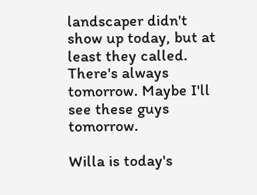landscaper didn't show up today, but at least they called. There's always tomorrow. Maybe I'll see these guys tomorrow.

Willa is today's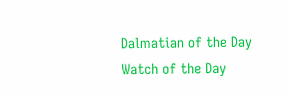Dalmatian of the Day
Watch of the Day